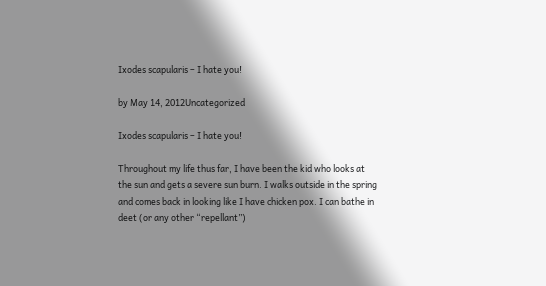Ixodes scapularis – I hate you!

by May 14, 2012Uncategorized

Ixodes scapularis – I hate you!

Throughout my life thus far, I have been the kid who looks at the sun and gets a severe sun burn. I walks outside in the spring and comes back in looking like I have chicken pox. I can bathe in deet (or any other “repellant”)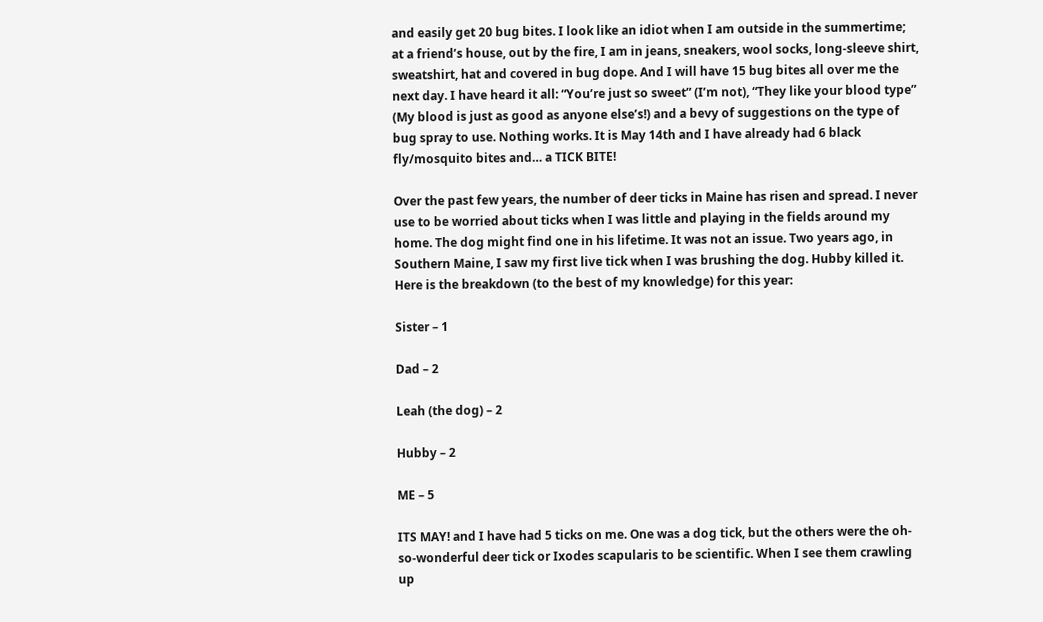and easily get 20 bug bites. I look like an idiot when I am outside in the summertime; at a friend’s house, out by the fire, I am in jeans, sneakers, wool socks, long-sleeve shirt, sweatshirt, hat and covered in bug dope. And I will have 15 bug bites all over me the next day. I have heard it all: “You’re just so sweet” (I’m not), “They like your blood type” (My blood is just as good as anyone else’s!) and a bevy of suggestions on the type of bug spray to use. Nothing works. It is May 14th and I have already had 6 black fly/mosquito bites and… a TICK BITE!

Over the past few years, the number of deer ticks in Maine has risen and spread. I never use to be worried about ticks when I was little and playing in the fields around my home. The dog might find one in his lifetime. It was not an issue. Two years ago, in Southern Maine, I saw my first live tick when I was brushing the dog. Hubby killed it. Here is the breakdown (to the best of my knowledge) for this year:

Sister – 1

Dad – 2

Leah (the dog) – 2

Hubby – 2

ME – 5

ITS MAY! and I have had 5 ticks on me. One was a dog tick, but the others were the oh-so-wonderful deer tick or Ixodes scapularis to be scientific. When I see them crawling up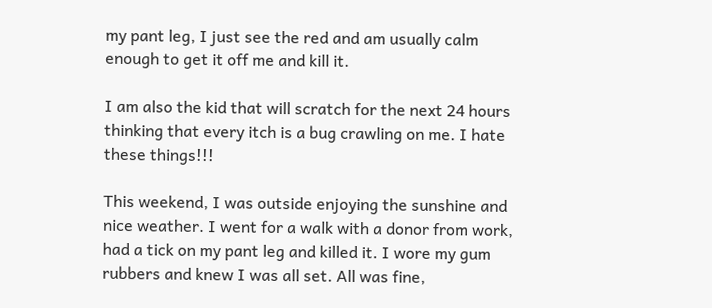my pant leg, I just see the red and am usually calm enough to get it off me and kill it.

I am also the kid that will scratch for the next 24 hours thinking that every itch is a bug crawling on me. I hate these things!!!

This weekend, I was outside enjoying the sunshine and nice weather. I went for a walk with a donor from work, had a tick on my pant leg and killed it. I wore my gum rubbers and knew I was all set. All was fine,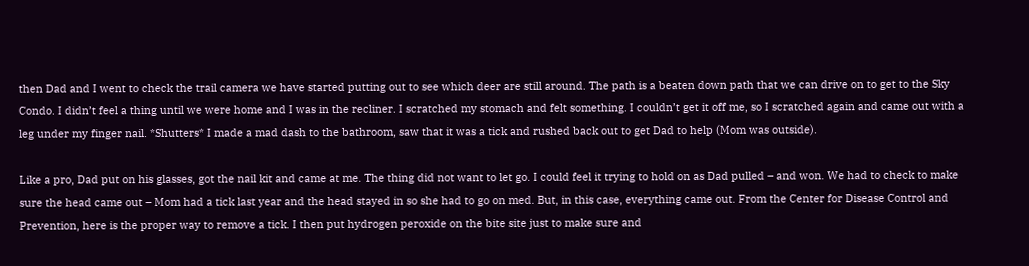then Dad and I went to check the trail camera we have started putting out to see which deer are still around. The path is a beaten down path that we can drive on to get to the Sky Condo. I didn’t feel a thing until we were home and I was in the recliner. I scratched my stomach and felt something. I couldn’t get it off me, so I scratched again and came out with a leg under my finger nail. *Shutters* I made a mad dash to the bathroom, saw that it was a tick and rushed back out to get Dad to help (Mom was outside).

Like a pro, Dad put on his glasses, got the nail kit and came at me. The thing did not want to let go. I could feel it trying to hold on as Dad pulled – and won. We had to check to make sure the head came out – Mom had a tick last year and the head stayed in so she had to go on med. But, in this case, everything came out. From the Center for Disease Control and Prevention, here is the proper way to remove a tick. I then put hydrogen peroxide on the bite site just to make sure and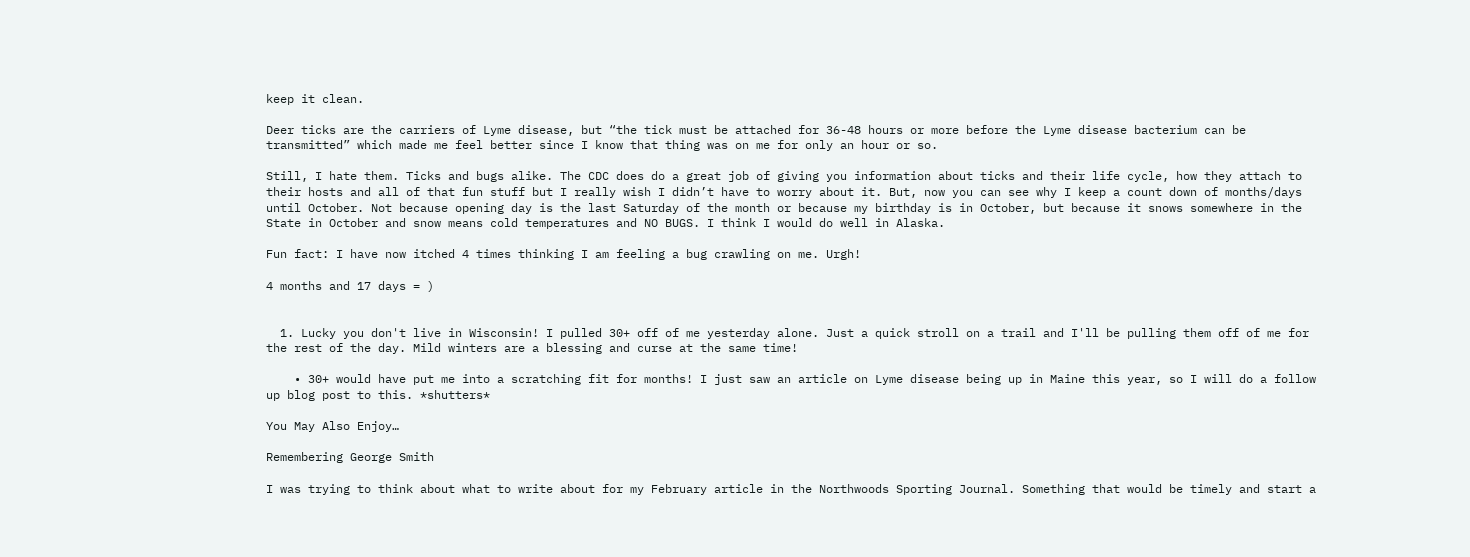keep it clean.

Deer ticks are the carriers of Lyme disease, but “the tick must be attached for 36-48 hours or more before the Lyme disease bacterium can be transmitted” which made me feel better since I know that thing was on me for only an hour or so.

Still, I hate them. Ticks and bugs alike. The CDC does do a great job of giving you information about ticks and their life cycle, how they attach to their hosts and all of that fun stuff but I really wish I didn’t have to worry about it. But, now you can see why I keep a count down of months/days until October. Not because opening day is the last Saturday of the month or because my birthday is in October, but because it snows somewhere in the State in October and snow means cold temperatures and NO BUGS. I think I would do well in Alaska.

Fun fact: I have now itched 4 times thinking I am feeling a bug crawling on me. Urgh!

4 months and 17 days = )


  1. Lucky you don't live in Wisconsin! I pulled 30+ off of me yesterday alone. Just a quick stroll on a trail and I'll be pulling them off of me for the rest of the day. Mild winters are a blessing and curse at the same time!

    • 30+ would have put me into a scratching fit for months! I just saw an article on Lyme disease being up in Maine this year, so I will do a follow up blog post to this. *shutters*

You May Also Enjoy…

Remembering George Smith

I was trying to think about what to write about for my February article in the Northwoods Sporting Journal. Something that would be timely and start a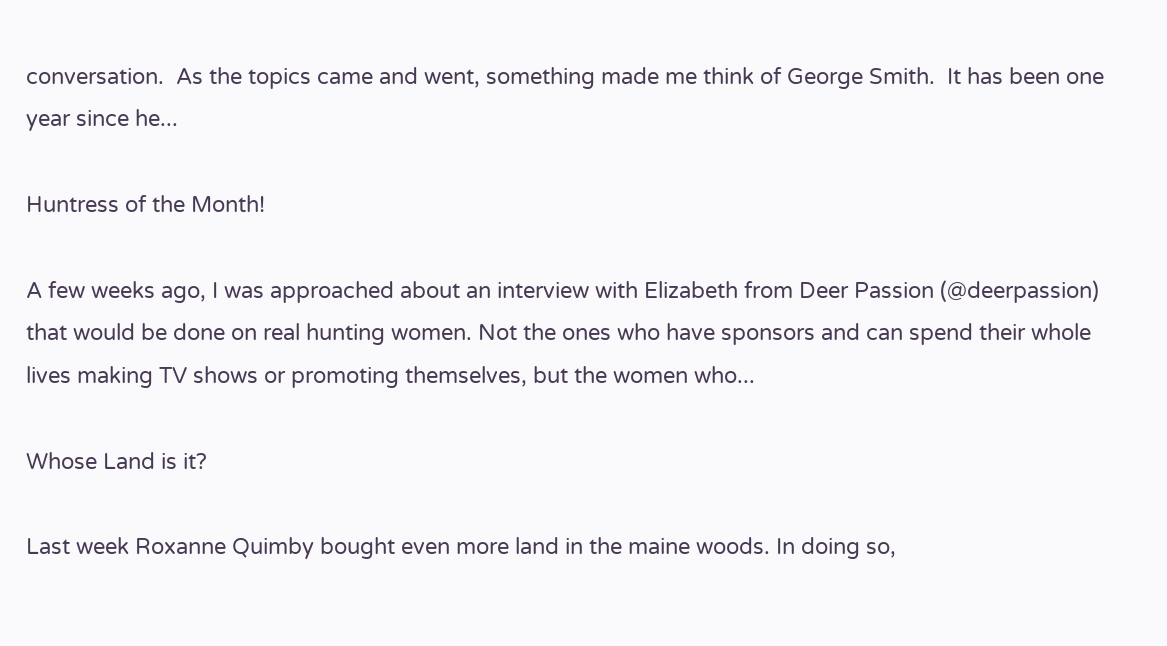conversation.  As the topics came and went, something made me think of George Smith.  It has been one year since he...

Huntress of the Month!

A few weeks ago, I was approached about an interview with Elizabeth from Deer Passion (@deerpassion) that would be done on real hunting women. Not the ones who have sponsors and can spend their whole lives making TV shows or promoting themselves, but the women who...

Whose Land is it?

Last week Roxanne Quimby bought even more land in the maine woods. In doing so,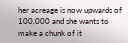her acreage is now upwards of 100,000 and she wants to make a chunk of it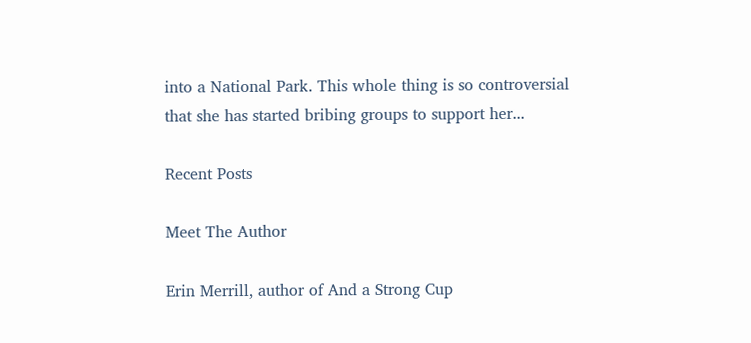into a National Park. This whole thing is so controversial that she has started bribing groups to support her...

Recent Posts

Meet The Author

Erin Merrill, author of And a Strong Cup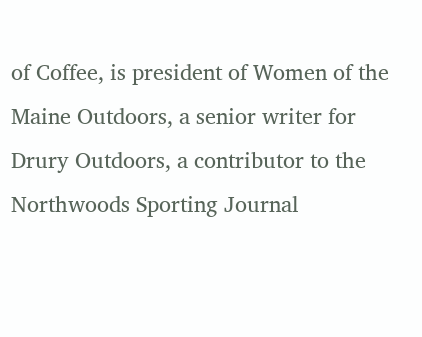of Coffee, is president of Women of the Maine Outdoors, a senior writer for Drury Outdoors, a contributor to the Northwoods Sporting Journal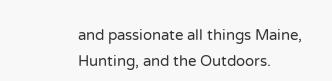and passionate all things Maine, Hunting, and the Outdoors.